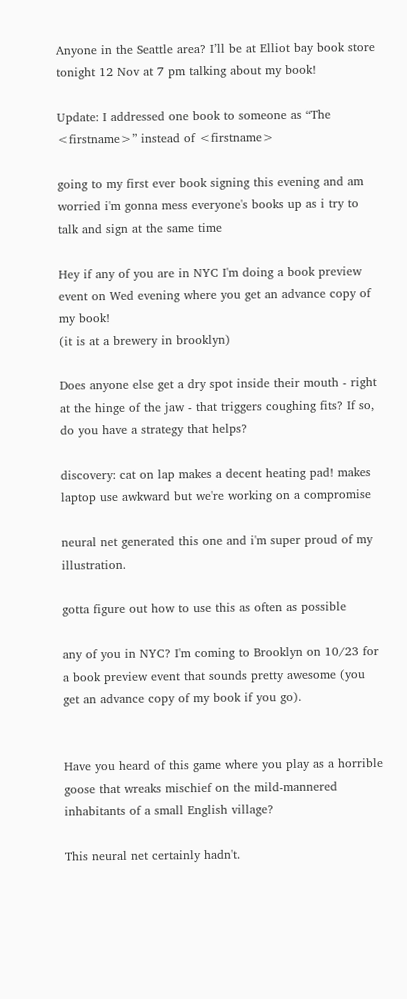Anyone in the Seattle area? I’ll be at Elliot bay book store tonight 12 Nov at 7 pm talking about my book!

Update: I addressed one book to someone as “The <firstname>” instead of <firstname>

going to my first ever book signing this evening and am worried i'm gonna mess everyone's books up as i try to talk and sign at the same time

Hey if any of you are in NYC I'm doing a book preview event on Wed evening where you get an advance copy of my book!
(it is at a brewery in brooklyn)

Does anyone else get a dry spot inside their mouth - right at the hinge of the jaw - that triggers coughing fits? If so, do you have a strategy that helps?

discovery: cat on lap makes a decent heating pad! makes laptop use awkward but we're working on a compromise

neural net generated this one and i'm super proud of my illustration.

gotta figure out how to use this as often as possible

any of you in NYC? I'm coming to Brooklyn on 10/23 for a book preview event that sounds pretty awesome (you get an advance copy of my book if you go).


Have you heard of this game where you play as a horrible goose that wreaks mischief on the mild-mannered inhabitants of a small English village?

This neural net certainly hadn't.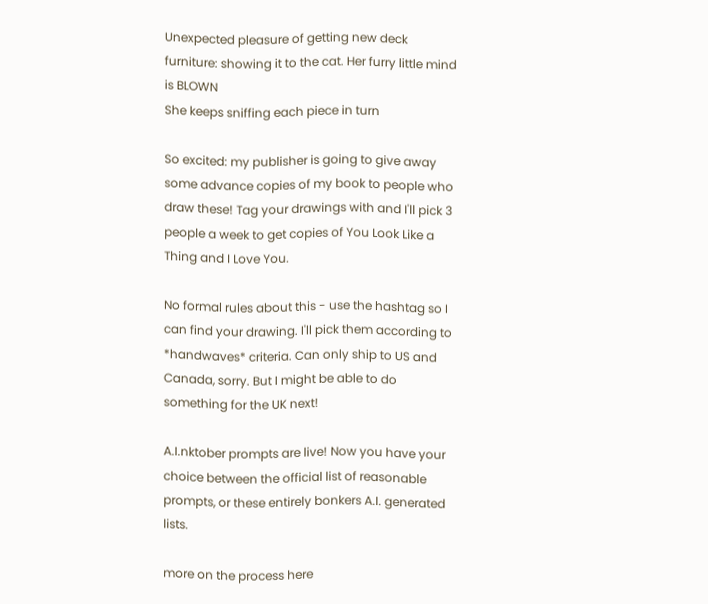Unexpected pleasure of getting new deck furniture: showing it to the cat. Her furry little mind is BLOWN
She keeps sniffing each piece in turn

So excited: my publisher is going to give away some advance copies of my book to people who draw these! Tag your drawings with and I'll pick 3 people a week to get copies of You Look Like a Thing and I Love You.

No formal rules about this - use the hashtag so I can find your drawing. I'll pick them according to *handwaves* criteria. Can only ship to US and Canada, sorry. But I might be able to do something for the UK next!

A.I.nktober prompts are live! Now you have your choice between the official list of reasonable prompts, or these entirely bonkers A.I. generated lists.

more on the process here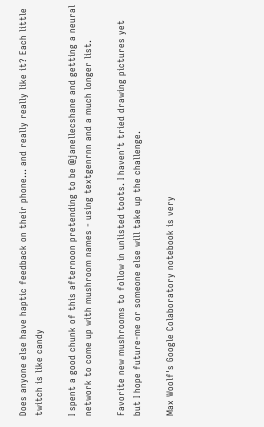Does anyone else have haptic feedback on their phone... and really really like it? Each little twitch is like candy

I spent a good chunk of this afternoon pretending to be @janellecshane and getting a neural network to come up with mushroom names - using textgenrnn and a much longer list.

Favorite new mushrooms to follow in unlisted toots. I haven't tried drawing pictures yet but I hope future-me or someone else will take up the challenge.

Max Woolf's Google Colaboratory notebook is very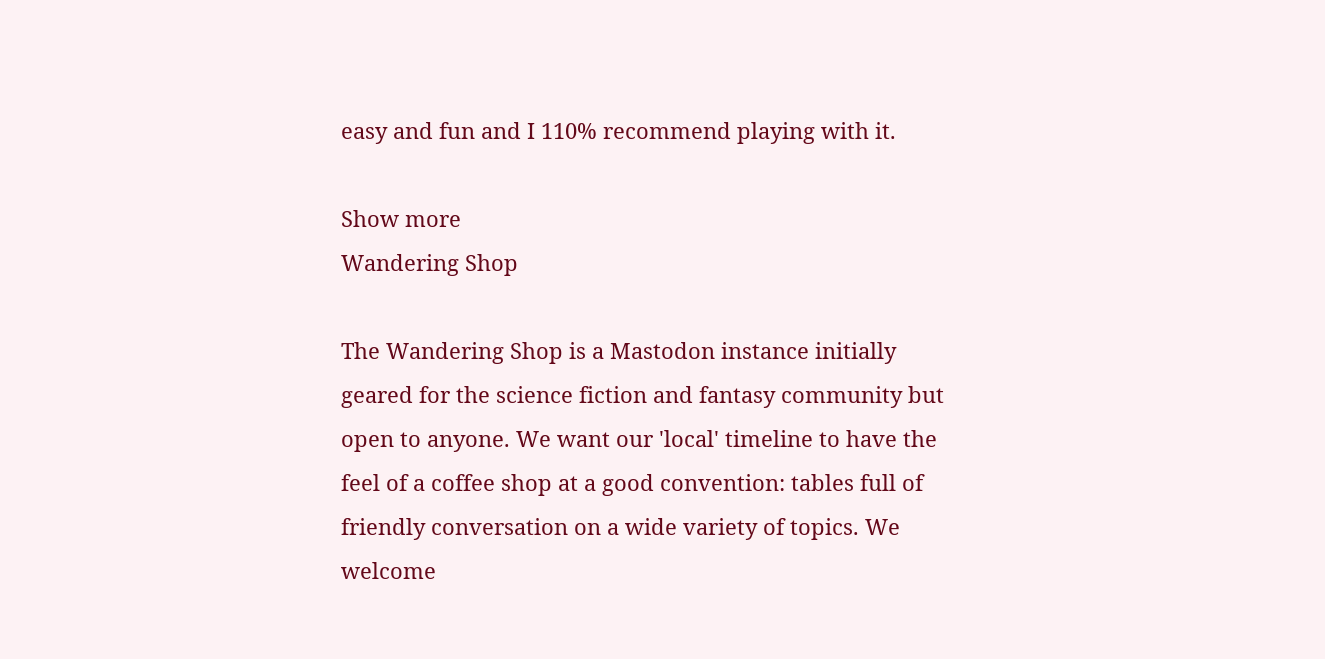easy and fun and I 110% recommend playing with it.

Show more
Wandering Shop

The Wandering Shop is a Mastodon instance initially geared for the science fiction and fantasy community but open to anyone. We want our 'local' timeline to have the feel of a coffee shop at a good convention: tables full of friendly conversation on a wide variety of topics. We welcome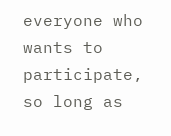everyone who wants to participate, so long as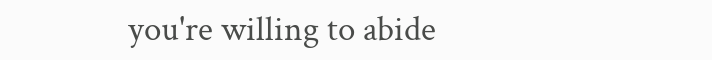you're willing to abide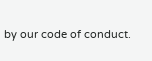by our code of conduct.